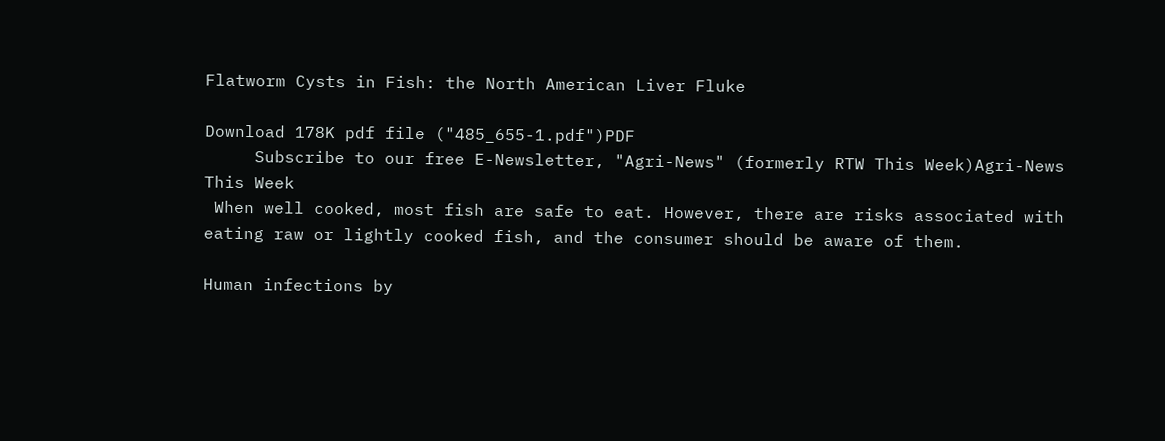Flatworm Cysts in Fish: the North American Liver Fluke

Download 178K pdf file ("485_655-1.pdf")PDF
     Subscribe to our free E-Newsletter, "Agri-News" (formerly RTW This Week)Agri-News
This Week
 When well cooked, most fish are safe to eat. However, there are risks associated with eating raw or lightly cooked fish, and the consumer should be aware of them.

Human infections by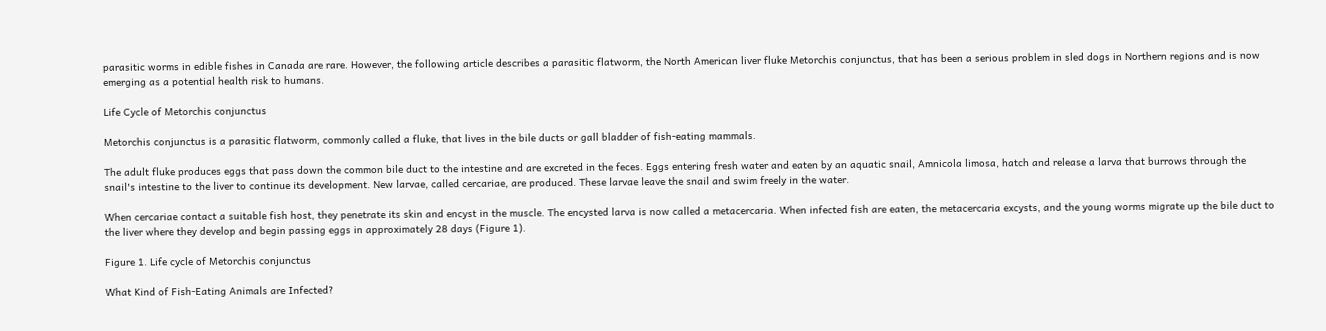parasitic worms in edible fishes in Canada are rare. However, the following article describes a parasitic flatworm, the North American liver fluke Metorchis conjunctus, that has been a serious problem in sled dogs in Northern regions and is now emerging as a potential health risk to humans.

Life Cycle of Metorchis conjunctus

Metorchis conjunctus is a parasitic flatworm, commonly called a fluke, that lives in the bile ducts or gall bladder of fish-eating mammals.

The adult fluke produces eggs that pass down the common bile duct to the intestine and are excreted in the feces. Eggs entering fresh water and eaten by an aquatic snail, Amnicola limosa, hatch and release a larva that burrows through the snail's intestine to the liver to continue its development. New larvae, called cercariae, are produced. These larvae leave the snail and swim freely in the water.

When cercariae contact a suitable fish host, they penetrate its skin and encyst in the muscle. The encysted larva is now called a metacercaria. When infected fish are eaten, the metacercaria excysts, and the young worms migrate up the bile duct to the liver where they develop and begin passing eggs in approximately 28 days (Figure 1).

Figure 1. Life cycle of Metorchis conjunctus

What Kind of Fish-Eating Animals are Infected?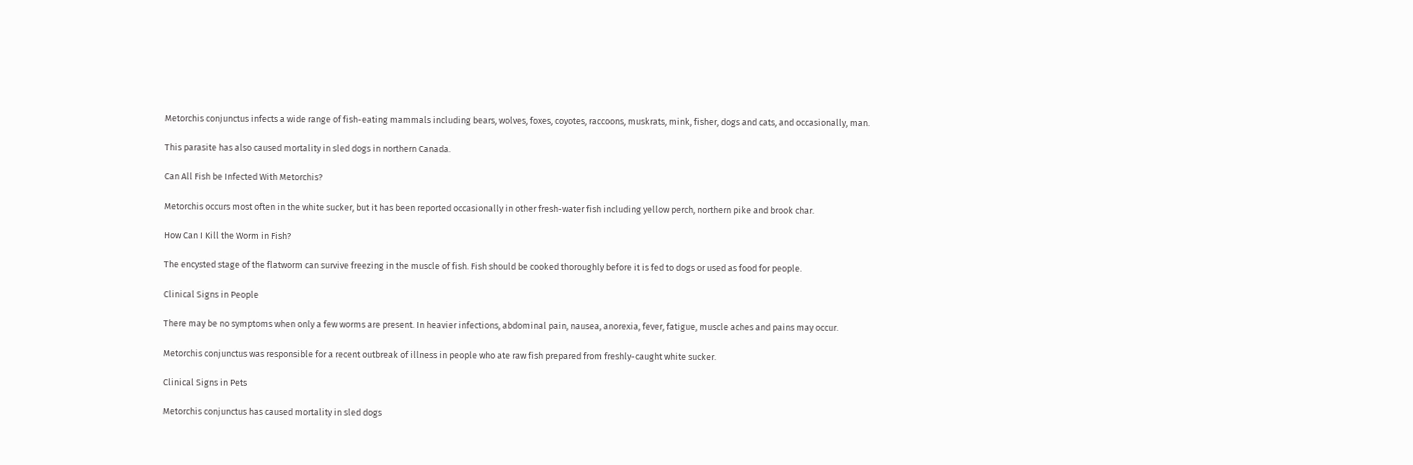Metorchis conjunctus infects a wide range of fish-eating mammals including bears, wolves, foxes, coyotes, raccoons, muskrats, mink, fisher, dogs and cats, and occasionally, man.

This parasite has also caused mortality in sled dogs in northern Canada.

Can All Fish be Infected With Metorchis?

Metorchis occurs most often in the white sucker, but it has been reported occasionally in other fresh-water fish including yellow perch, northern pike and brook char.

How Can I Kill the Worm in Fish?

The encysted stage of the flatworm can survive freezing in the muscle of fish. Fish should be cooked thoroughly before it is fed to dogs or used as food for people.

Clinical Signs in People

There may be no symptoms when only a few worms are present. In heavier infections, abdominal pain, nausea, anorexia, fever, fatigue, muscle aches and pains may occur.

Metorchis conjunctus was responsible for a recent outbreak of illness in people who ate raw fish prepared from freshly-caught white sucker.

Clinical Signs in Pets

Metorchis conjunctus has caused mortality in sled dogs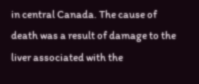in central Canada. The cause of death was a result of damage to the liver associated with the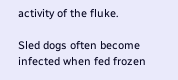activity of the fluke.

Sled dogs often become infected when fed frozen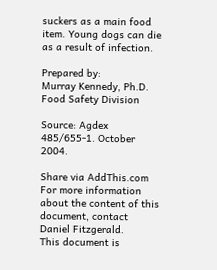suckers as a main food item. Young dogs can die as a result of infection.

Prepared by:
Murray Kennedy, Ph.D.
Food Safety Division

Source: Agdex 485/655-1. October 2004.

Share via AddThis.com
For more information about the content of this document, contact Daniel Fitzgerald.
This document is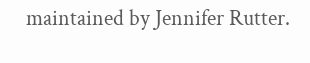maintained by Jennifer Rutter.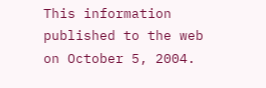This information published to the web on October 5, 2004.